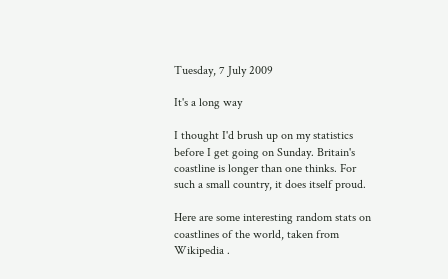Tuesday, 7 July 2009

It's a long way

I thought I'd brush up on my statistics before I get going on Sunday. Britain's coastline is longer than one thinks. For such a small country, it does itself proud.

Here are some interesting random stats on coastlines of the world, taken from Wikipedia .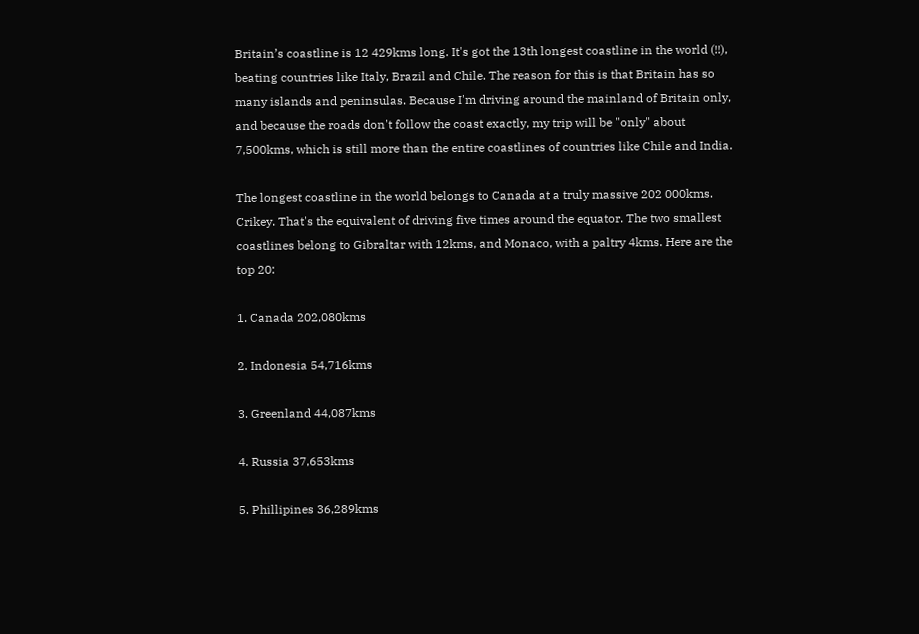Britain’s coastline is 12 429kms long. It's got the 13th longest coastline in the world (!!), beating countries like Italy, Brazil and Chile. The reason for this is that Britain has so many islands and peninsulas. Because I'm driving around the mainland of Britain only, and because the roads don't follow the coast exactly, my trip will be "only" about 7,500kms, which is still more than the entire coastlines of countries like Chile and India.

The longest coastline in the world belongs to Canada at a truly massive 202 000kms. Crikey. That's the equivalent of driving five times around the equator. The two smallest coastlines belong to Gibraltar with 12kms, and Monaco, with a paltry 4kms. Here are the top 20:

1. Canada 202,080kms

2. Indonesia 54,716kms

3. Greenland 44,087kms

4. Russia 37,653kms

5. Phillipines 36,289kms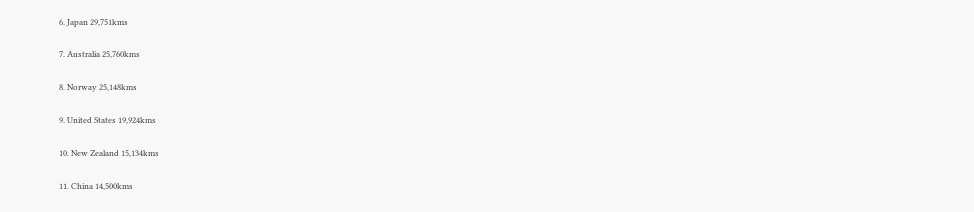6. Japan 29,751kms

7. Australia 25,760kms

8. Norway 25,148kms

9. United States 19,924kms

10. New Zealand 15,134kms

11. China 14,500kms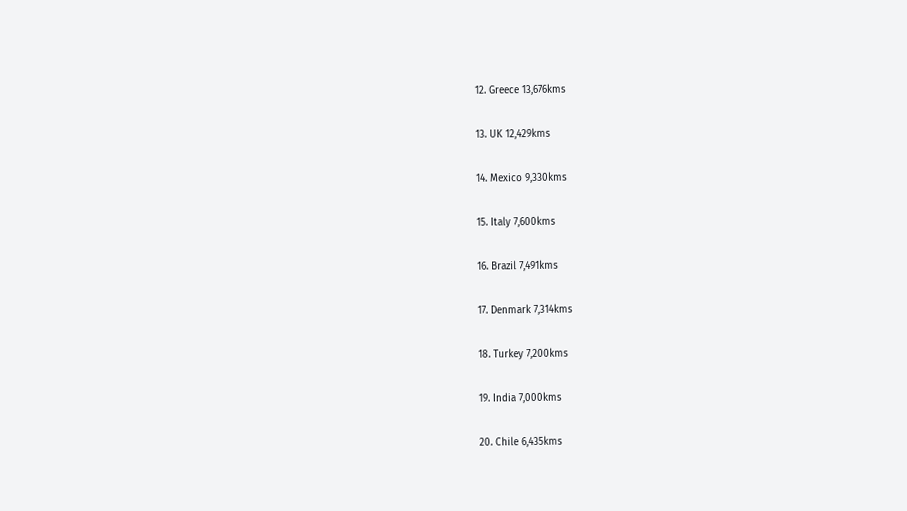12. Greece 13,676kms

13. UK 12,429kms

14. Mexico 9,330kms

15. Italy 7,600kms

16. Brazil 7,491kms

17. Denmark 7,314kms

18. Turkey 7,200kms

19. India 7,000kms

20. Chile 6,435kms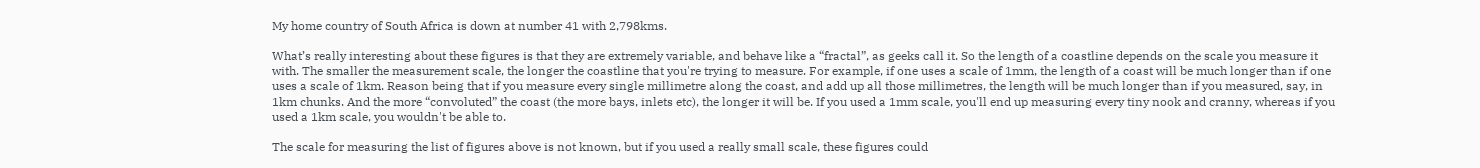My home country of South Africa is down at number 41 with 2,798kms.

What’s really interesting about these figures is that they are extremely variable, and behave like a “fractal”, as geeks call it. So the length of a coastline depends on the scale you measure it with. The smaller the measurement scale, the longer the coastline that you're trying to measure. For example, if one uses a scale of 1mm, the length of a coast will be much longer than if one uses a scale of 1km. Reason being that if you measure every single millimetre along the coast, and add up all those millimetres, the length will be much longer than if you measured, say, in 1km chunks. And the more “convoluted” the coast (the more bays, inlets etc), the longer it will be. If you used a 1mm scale, you'll end up measuring every tiny nook and cranny, whereas if you used a 1km scale, you wouldn't be able to.

The scale for measuring the list of figures above is not known, but if you used a really small scale, these figures could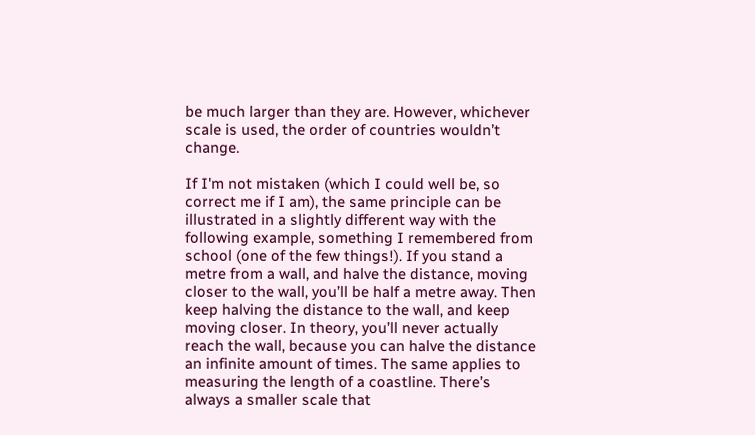be much larger than they are. However, whichever scale is used, the order of countries wouldn’t change.

If I'm not mistaken (which I could well be, so correct me if I am), the same principle can be illustrated in a slightly different way with the following example, something I remembered from school (one of the few things!). If you stand a metre from a wall, and halve the distance, moving closer to the wall, you’ll be half a metre away. Then keep halving the distance to the wall, and keep moving closer. In theory, you’ll never actually reach the wall, because you can halve the distance an infinite amount of times. The same applies to measuring the length of a coastline. There’s always a smaller scale that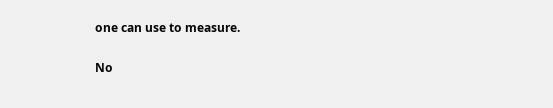one can use to measure.

No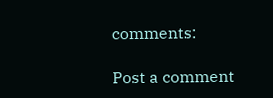comments:

Post a comment